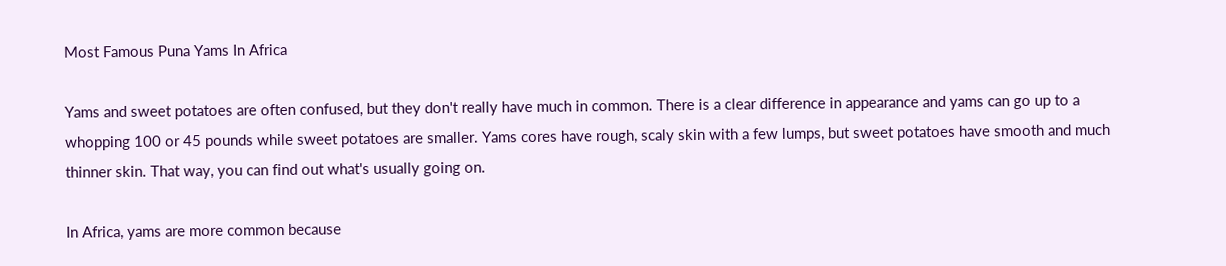Most Famous Puna Yams In Africa

Yams and sweet potatoes are often confused, but they don't really have much in common. There is a clear difference in appearance and yams can go up to a whopping 100 or 45 pounds while sweet potatoes are smaller. Yams cores have rough, scaly skin with a few lumps, but sweet potatoes have smooth and much thinner skin. That way, you can find out what's usually going on.

In Africa, yams are more common because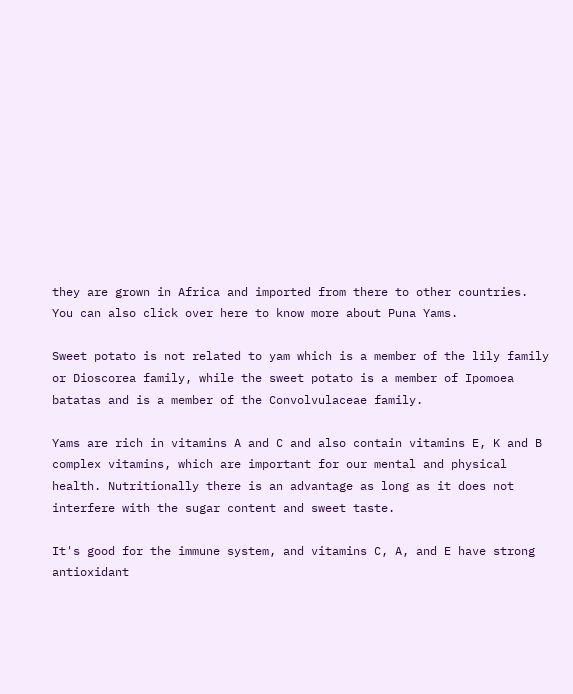they are grown in Africa and imported from there to other countries. You can also click over here to know more about Puna Yams.

Sweet potato is not related to yam which is a member of the lily family or Dioscorea family, while the sweet potato is a member of Ipomoea batatas and is a member of the Convolvulaceae family.

Yams are rich in vitamins A and C and also contain vitamins E, K and B complex vitamins, which are important for our mental and physical health. Nutritionally there is an advantage as long as it does not interfere with the sugar content and sweet taste.

It's good for the immune system, and vitamins C, A, and E have strong antioxidant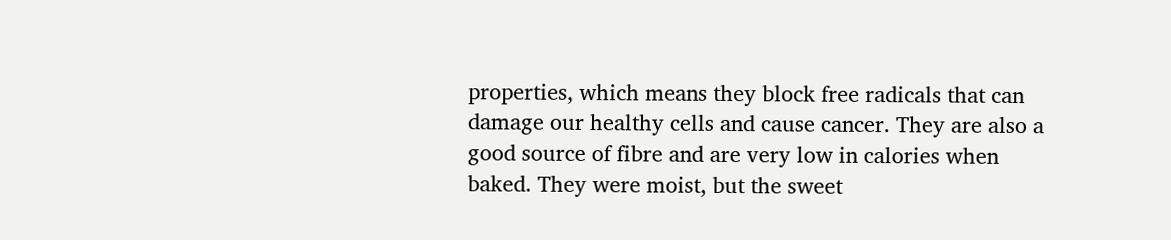properties, which means they block free radicals that can damage our healthy cells and cause cancer. They are also a good source of fibre and are very low in calories when baked. They were moist, but the sweet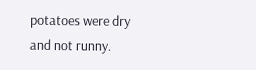potatoes were dry and not runny.